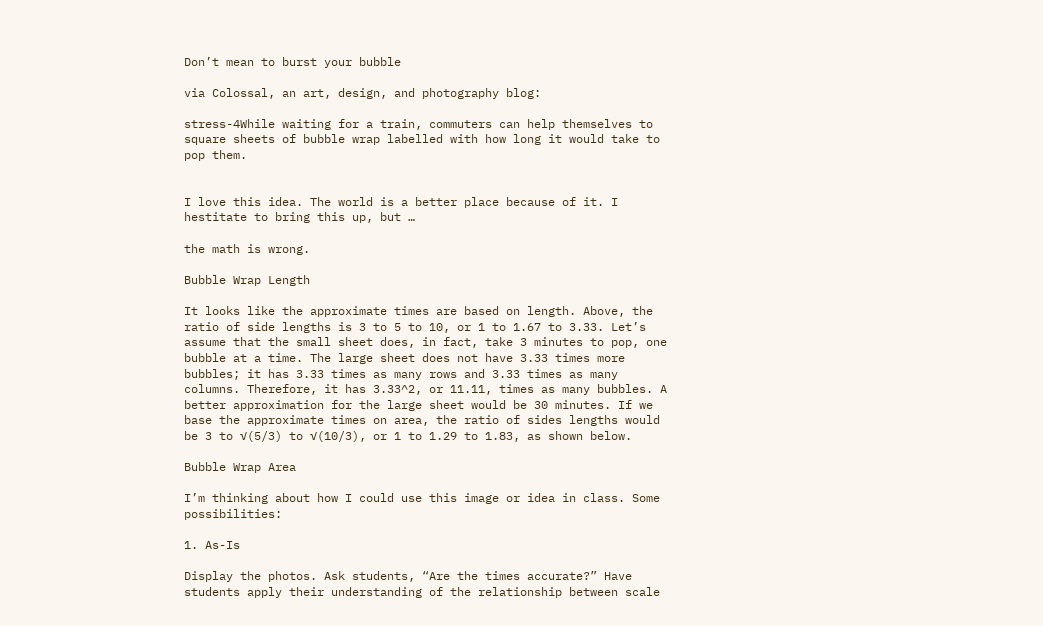Don’t mean to burst your bubble

via Colossal, an art, design, and photography blog:

stress-4While waiting for a train, commuters can help themselves to square sheets of bubble wrap labelled with how long it would take to pop them.


I love this idea. The world is a better place because of it. I hestitate to bring this up, but …

the math is wrong.

Bubble Wrap Length

It looks like the approximate times are based on length. Above, the ratio of side lengths is 3 to 5 to 10, or 1 to 1.67 to 3.33. Let’s assume that the small sheet does, in fact, take 3 minutes to pop, one bubble at a time. The large sheet does not have 3.33 times more bubbles; it has 3.33 times as many rows and 3.33 times as many columns. Therefore, it has 3.33^2, or 11.11, times as many bubbles. A better approximation for the large sheet would be 30 minutes. If we base the approximate times on area, the ratio of sides lengths would be 3 to √(5/3) to √(10/3), or 1 to 1.29 to 1.83, as shown below.

Bubble Wrap Area

I’m thinking about how I could use this image or idea in class. Some possibilities:

1. As-Is

Display the photos. Ask students, “Are the times accurate?” Have students apply their understanding of the relationship between scale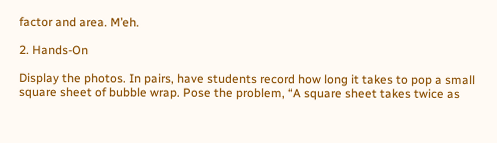factor and area. M’eh.

2. Hands-On

Display the photos. In pairs, have students record how long it takes to pop a small square sheet of bubble wrap. Pose the problem, “A square sheet takes twice as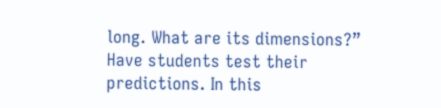long. What are its dimensions?” Have students test their predictions. In this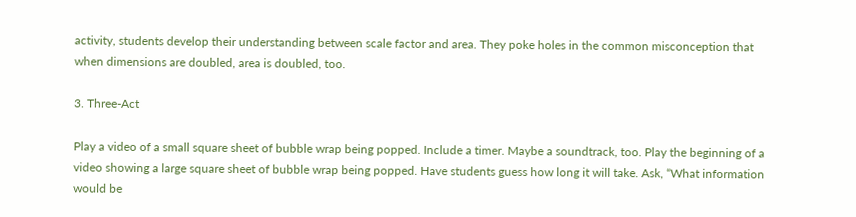activity, students develop their understanding between scale factor and area. They poke holes in the common misconception that when dimensions are doubled, area is doubled, too.

3. Three-Act

Play a video of a small square sheet of bubble wrap being popped. Include a timer. Maybe a soundtrack, too. Play the beginning of a video showing a large square sheet of bubble wrap being popped. Have students guess how long it will take. Ask, “What information would be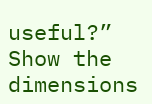useful?” Show the dimensions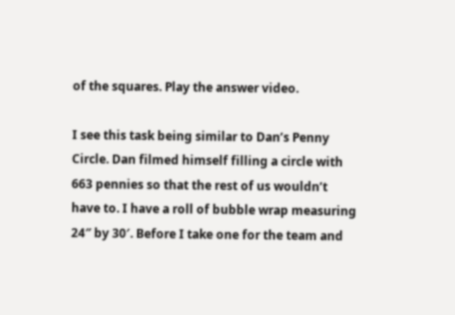of the squares. Play the answer video.

I see this task being similar to Dan’s Penny Circle. Dan filmed himself filling a circle with 663 pennies so that the rest of us wouldn’t have to. I have a roll of bubble wrap measuring 24″ by 30′. Before I take one for the team and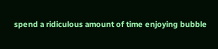spend a ridiculous amount of time enjoying bubble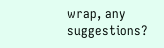wrap, any suggestions?